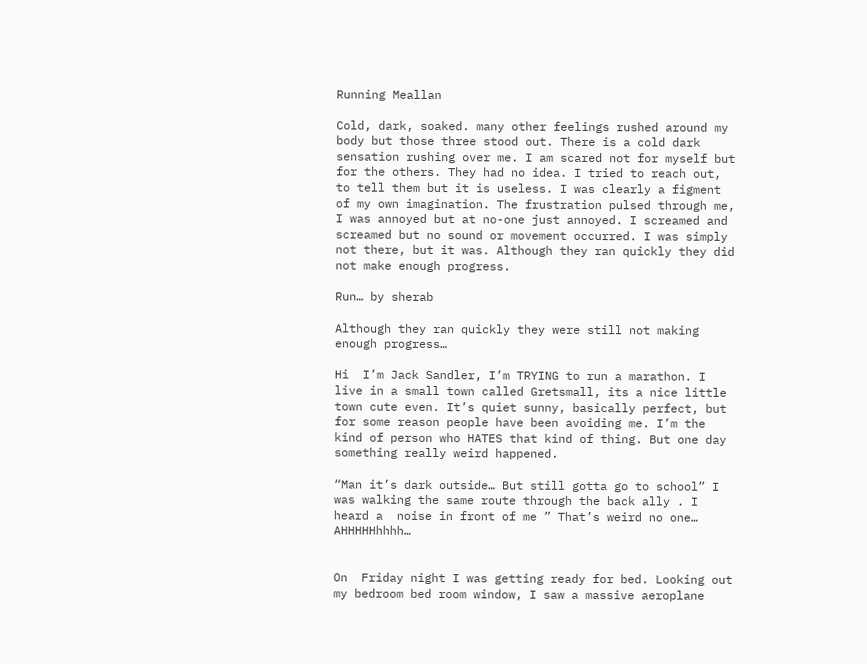Running Meallan

Cold, dark, soaked. many other feelings rushed around my body but those three stood out. There is a cold dark sensation rushing over me. I am scared not for myself but for the others. They had no idea. I tried to reach out, to tell them but it is useless. I was clearly a figment of my own imagination. The frustration pulsed through me, I was annoyed but at no-one just annoyed. I screamed and screamed but no sound or movement occurred. I was simply not there, but it was. Although they ran quickly they did not make enough progress.

Run… by sherab

Although they ran quickly they were still not making enough progress…

Hi  I’m Jack Sandler, I’m TRYING to run a marathon. I live in a small town called Gretsmall, its a nice little town cute even. It’s quiet sunny, basically perfect, but for some reason people have been avoiding me. I’m the kind of person who HATES that kind of thing. But one day something really weird happened.

“Man it’s dark outside… But still gotta go to school” I was walking the same route through the back ally . I heard a  noise in front of me ” That’s weird no one… AHHHHHhhhh…


On  Friday night I was getting ready for bed. Looking out my bedroom bed room window, I saw a massive aeroplane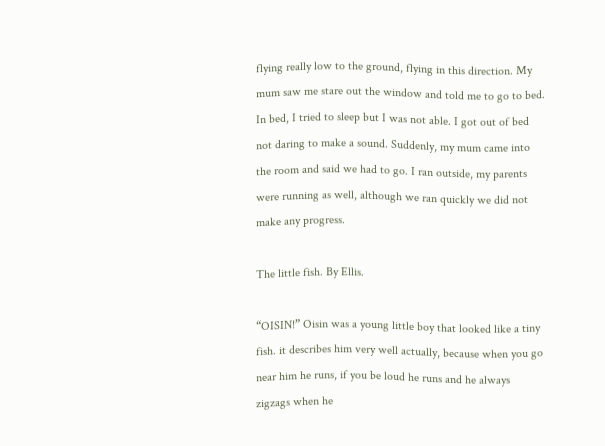flying really low to the ground, flying in this direction. My mum saw me stare out the window and told me to go to bed. In bed, I tried to sleep but I was not able. I got out of bed not daring to make a sound. Suddenly, my mum came into the room and said we had to go. I ran outside, my parents were running as well, although we ran quickly we did not make any progress.

The little fish. By Ellis.

“OISIN!” Oisin was a young little boy that looked like a tiny fish. it describes him very well actually, because when you go near him he runs, if you be loud he runs and he always zigzags when he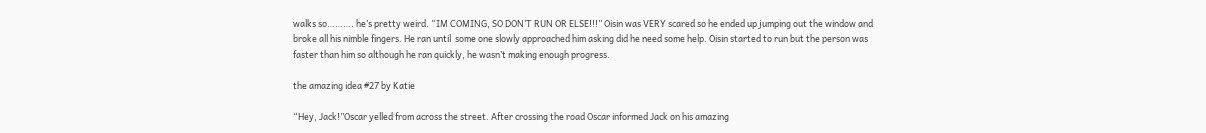walks so………. he’s pretty weird. “IM COMING, SO DON’T RUN OR ELSE!!!” Oisin was VERY scared so he ended up jumping out the window and broke all his nimble fingers. He ran until  some one slowly approached him asking did he need some help. Oisin started to run but the person was faster than him so although he ran quickly, he wasn’t making enough progress.

the amazing idea #27 by Katie

“Hey, Jack!”Oscar yelled from across the street. After crossing the road Oscar informed Jack on his amazing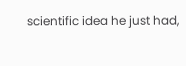scientific idea he just had,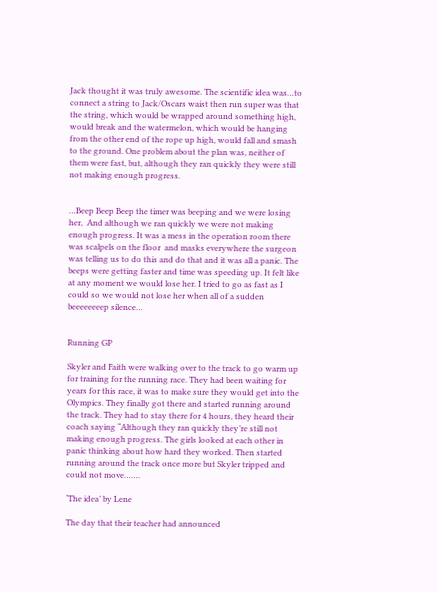Jack thought it was truly awesome. The scientific idea was…to connect a string to Jack/Oscars waist then run super was that the string, which would be wrapped around something high, would break and the watermelon, which would be hanging from the other end of the rope up high, would fall and smash to the ground. One problem about the plan was, neither of them were fast, but, although they ran quickly they were still not making enough progress.


…Beep Beep Beep the timer was beeping and we were losing her,  And although we ran quickly we were not making enough progress. It was a mess in the operation room there was scalpels on the floor  and masks everywhere the surgeon  was telling us to do this and do that and it was all a panic. The beeps were getting faster and time was speeding up. It felt like at any moment we would lose her. I tried to go as fast as I could so we would not lose her when all of a sudden beeeeeeeep silence…


Running GP

Skyler and Faith were walking over to the track to go warm up for training for the running race. They had been waiting for  years for this race, it was to make sure they would get into the Olympics. They finally got there and started running around the track. They had to stay there for 4 hours, they heard their coach saying “Although they ran quickly they’re still not making enough progress. The girls looked at each other in panic thinking about how hard they worked. Then started running around the track once more but Skyler tripped and could not move…….

‘The idea’ by Lene

The day that their teacher had announced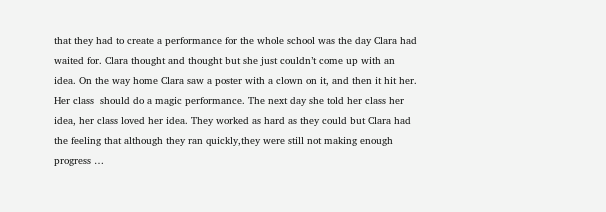that they had to create a performance for the whole school was the day Clara had waited for. Clara thought and thought but she just couldn’t come up with an idea. On the way home Clara saw a poster with a clown on it, and then it hit her. Her class  should do a magic performance. The next day she told her class her idea, her class loved her idea. They worked as hard as they could but Clara had the feeling that although they ran quickly,they were still not making enough progress …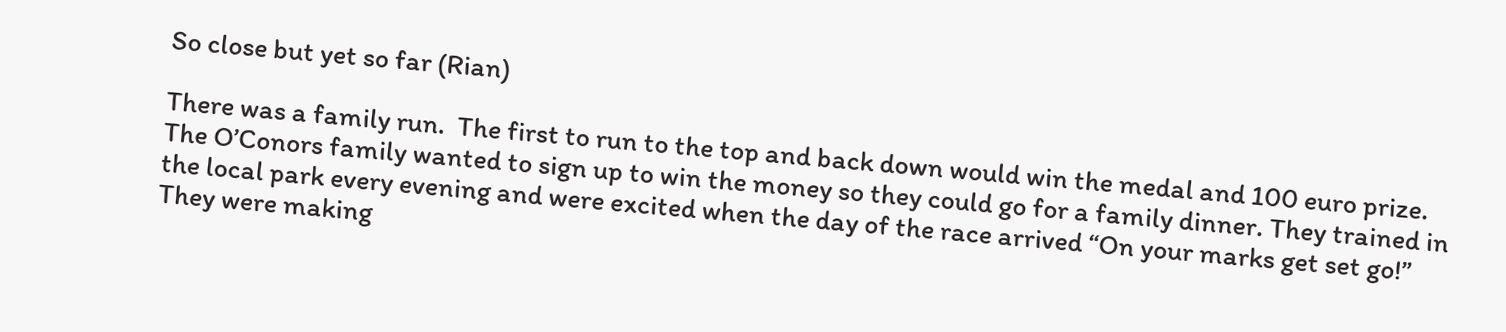So close but yet so far (Rian)

There was a family run.  The first to run to the top and back down would win the medal and 100 euro prize.  The O’Conors family wanted to sign up to win the money so they could go for a family dinner. They trained in the local park every evening and were excited when the day of the race arrived “On your marks get set go!” They were making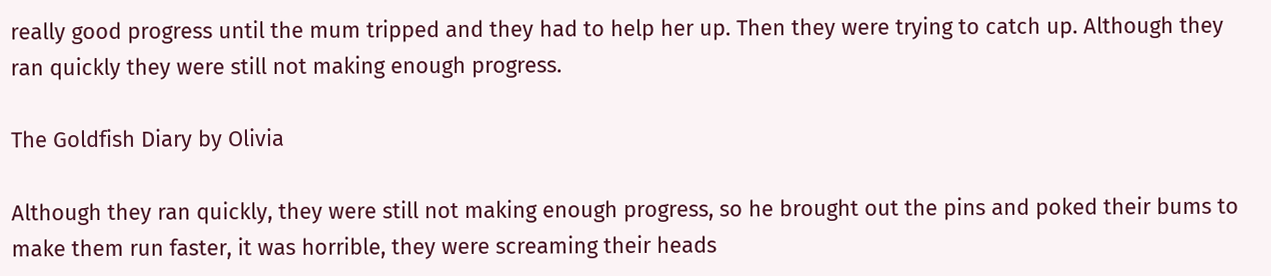really good progress until the mum tripped and they had to help her up. Then they were trying to catch up. Although they ran quickly they were still not making enough progress.

The Goldfish Diary by Olivia

Although they ran quickly, they were still not making enough progress, so he brought out the pins and poked their bums to make them run faster, it was horrible, they were screaming their heads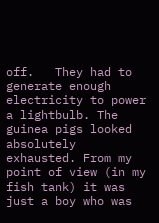off.   They had to generate enough electricity to power a lightbulb. The guinea pigs looked absolutely exhausted. From my point of view (in my fish tank) it was just a boy who was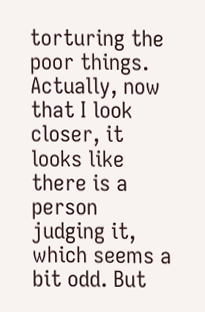torturing the poor things. Actually, now that I look closer, it looks like there is a person judging it, which seems a bit odd. But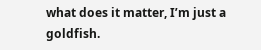what does it matter, I’m just a goldfish.